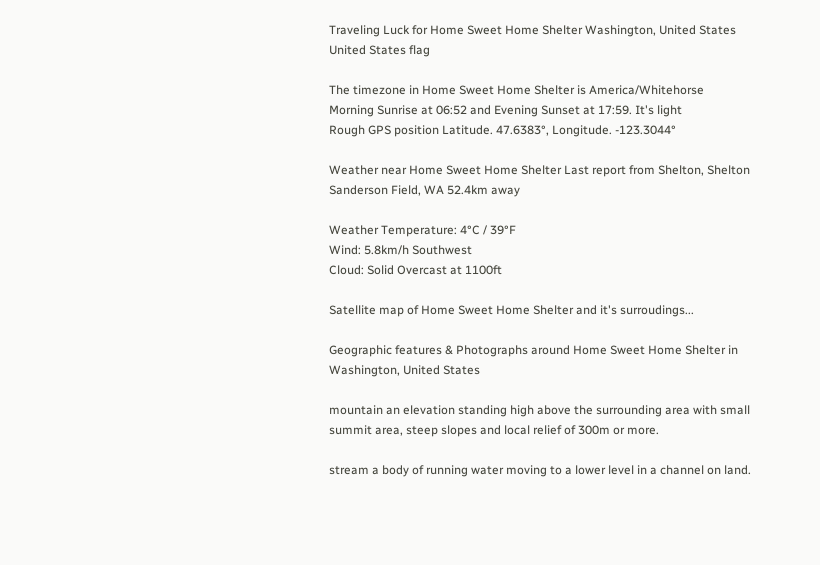Traveling Luck for Home Sweet Home Shelter Washington, United States United States flag

The timezone in Home Sweet Home Shelter is America/Whitehorse
Morning Sunrise at 06:52 and Evening Sunset at 17:59. It's light
Rough GPS position Latitude. 47.6383°, Longitude. -123.3044°

Weather near Home Sweet Home Shelter Last report from Shelton, Shelton Sanderson Field, WA 52.4km away

Weather Temperature: 4°C / 39°F
Wind: 5.8km/h Southwest
Cloud: Solid Overcast at 1100ft

Satellite map of Home Sweet Home Shelter and it's surroudings...

Geographic features & Photographs around Home Sweet Home Shelter in Washington, United States

mountain an elevation standing high above the surrounding area with small summit area, steep slopes and local relief of 300m or more.

stream a body of running water moving to a lower level in a channel on land.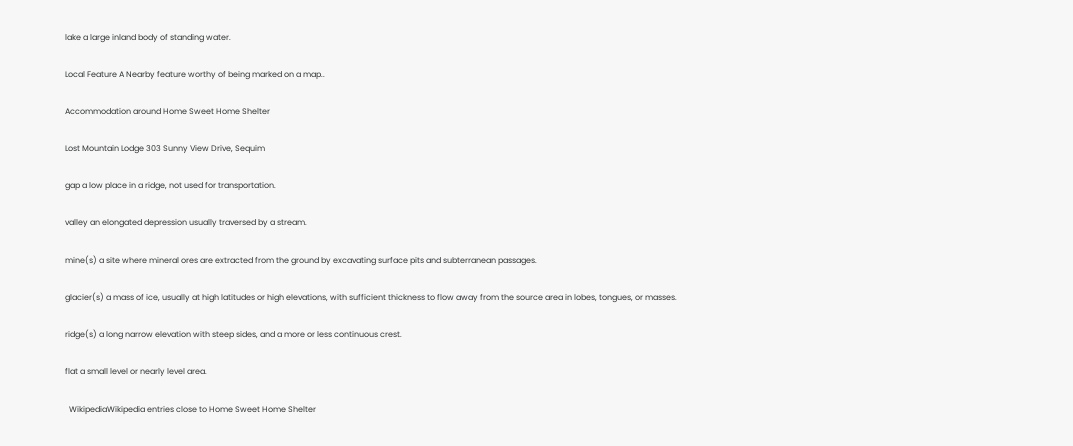lake a large inland body of standing water.

Local Feature A Nearby feature worthy of being marked on a map..

Accommodation around Home Sweet Home Shelter

Lost Mountain Lodge 303 Sunny View Drive, Sequim

gap a low place in a ridge, not used for transportation.

valley an elongated depression usually traversed by a stream.

mine(s) a site where mineral ores are extracted from the ground by excavating surface pits and subterranean passages.

glacier(s) a mass of ice, usually at high latitudes or high elevations, with sufficient thickness to flow away from the source area in lobes, tongues, or masses.

ridge(s) a long narrow elevation with steep sides, and a more or less continuous crest.

flat a small level or nearly level area.

  WikipediaWikipedia entries close to Home Sweet Home Shelter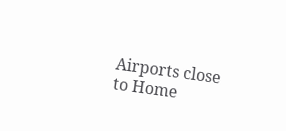Airports close to Home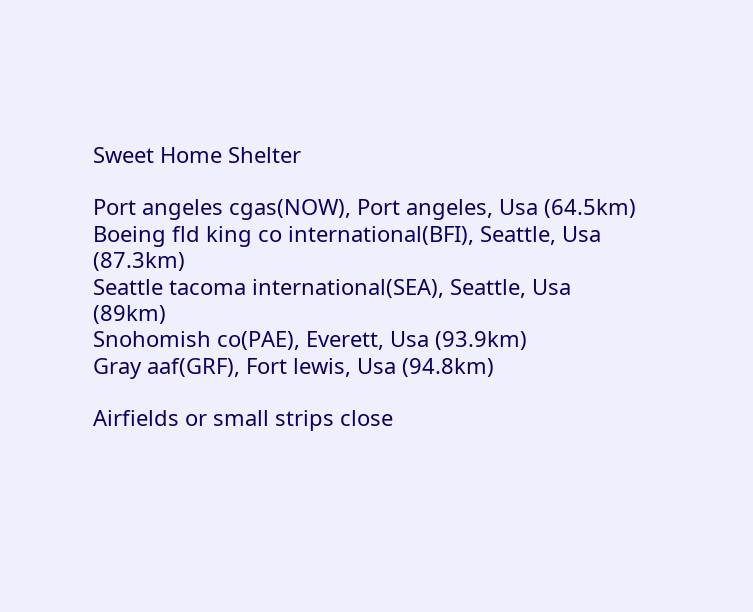Sweet Home Shelter

Port angeles cgas(NOW), Port angeles, Usa (64.5km)
Boeing fld king co international(BFI), Seattle, Usa (87.3km)
Seattle tacoma international(SEA), Seattle, Usa (89km)
Snohomish co(PAE), Everett, Usa (93.9km)
Gray aaf(GRF), Fort lewis, Usa (94.8km)

Airfields or small strips close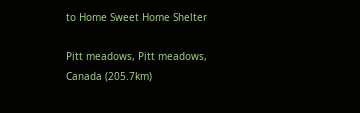to Home Sweet Home Shelter

Pitt meadows, Pitt meadows, Canada (205.7km)